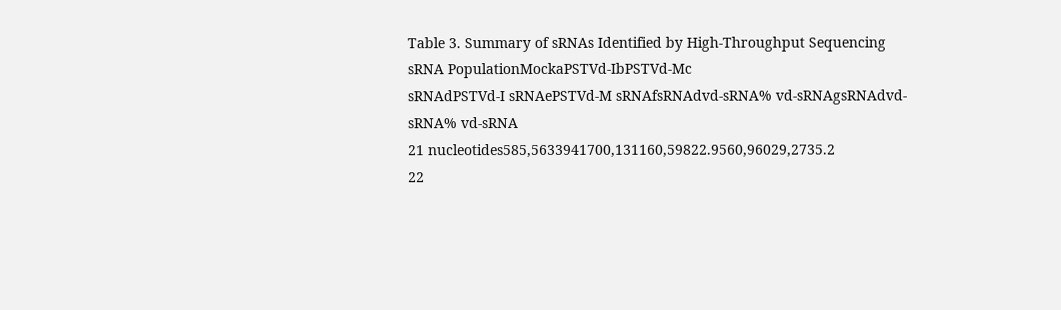Table 3. Summary of sRNAs Identified by High-Throughput Sequencing
sRNA PopulationMockaPSTVd-IbPSTVd-Mc
sRNAdPSTVd-I sRNAePSTVd-M sRNAfsRNAdvd-sRNA% vd-sRNAgsRNAdvd-sRNA% vd-sRNA
21 nucleotides585,5633941700,131160,59822.9560,96029,2735.2
22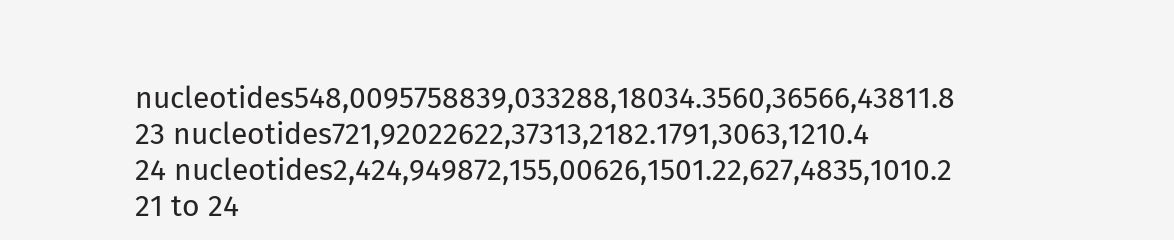nucleotides548,0095758839,033288,18034.3560,36566,43811.8
23 nucleotides721,92022622,37313,2182.1791,3063,1210.4
24 nucleotides2,424,949872,155,00626,1501.22,627,4835,1010.2
21 to 24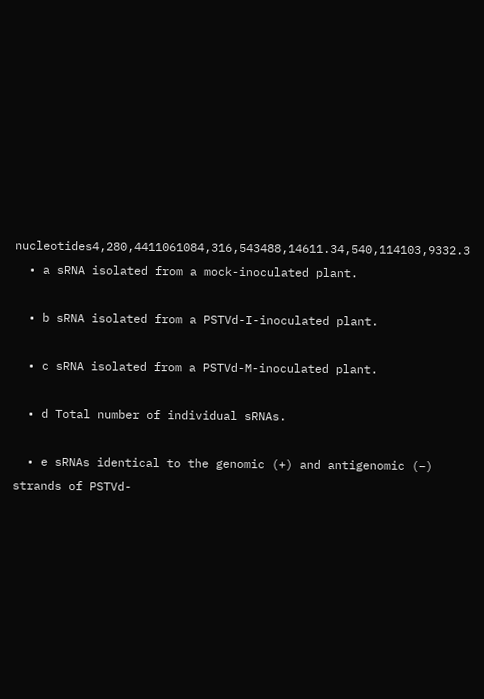nucleotides4,280,4411061084,316,543488,14611.34,540,114103,9332.3
  • a sRNA isolated from a mock-inoculated plant.

  • b sRNA isolated from a PSTVd-I-inoculated plant.

  • c sRNA isolated from a PSTVd-M-inoculated plant.

  • d Total number of individual sRNAs.

  • e sRNAs identical to the genomic (+) and antigenomic (−) strands of PSTVd-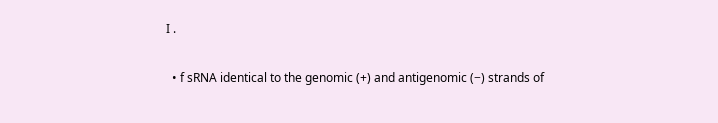I .

  • f sRNA identical to the genomic (+) and antigenomic (−) strands of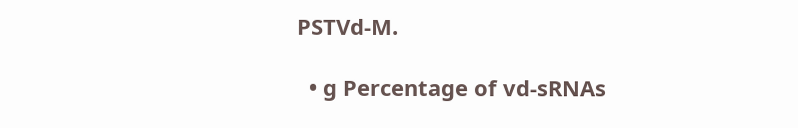PSTVd-M.

  • g Percentage of vd-sRNAs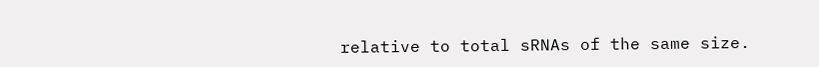relative to total sRNAs of the same size.